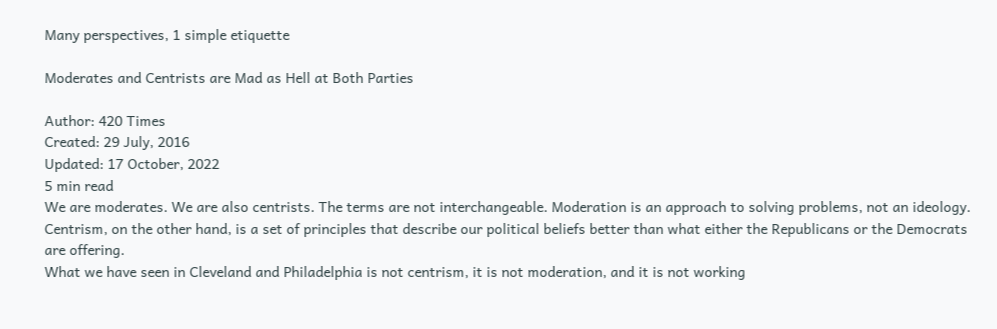Many perspectives, 1 simple etiquette

Moderates and Centrists are Mad as Hell at Both Parties

Author: 420 Times
Created: 29 July, 2016
Updated: 17 October, 2022
5 min read
We are moderates. We are also centrists. The terms are not interchangeable. Moderation is an approach to solving problems, not an ideology. Centrism, on the other hand, is a set of principles that describe our political beliefs better than what either the Republicans or the Democrats are offering.
What we have seen in Cleveland and Philadelphia is not centrism, it is not moderation, and it is not working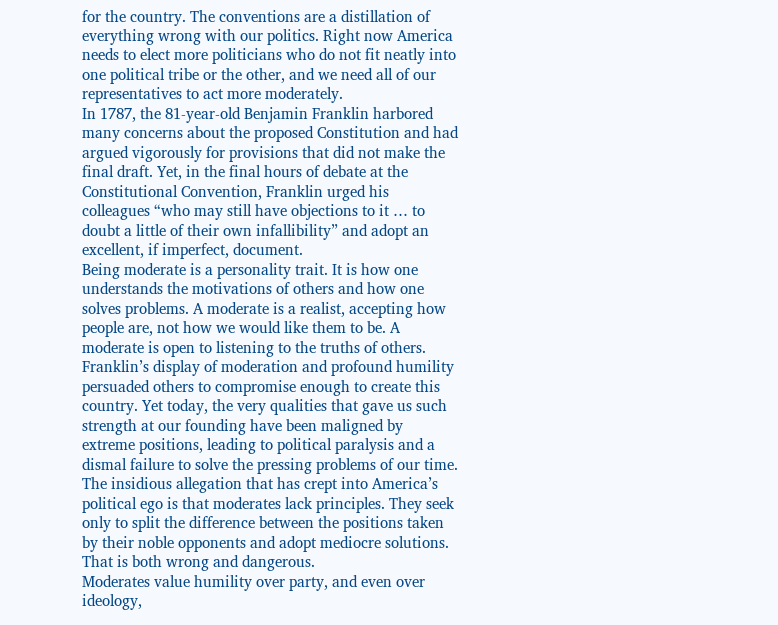for the country. The conventions are a distillation of everything wrong with our politics. Right now America needs to elect more politicians who do not fit neatly into one political tribe or the other, and we need all of our representatives to act more moderately.
In 1787, the 81-year-old Benjamin Franklin harbored many concerns about the proposed Constitution and had argued vigorously for provisions that did not make the final draft. Yet, in the final hours of debate at the Constitutional Convention, Franklin urged his colleagues “who may still have objections to it … to doubt a little of their own infallibility” and adopt an excellent, if imperfect, document.
Being moderate is a personality trait. It is how one understands the motivations of others and how one solves problems. A moderate is a realist, accepting how people are, not how we would like them to be. A moderate is open to listening to the truths of others.
Franklin’s display of moderation and profound humility persuaded others to compromise enough to create this country. Yet today, the very qualities that gave us such strength at our founding have been maligned by extreme positions, leading to political paralysis and a dismal failure to solve the pressing problems of our time.
The insidious allegation that has crept into America’s political ego is that moderates lack principles. They seek only to split the difference between the positions taken by their noble opponents and adopt mediocre solutions. That is both wrong and dangerous.
Moderates value humility over party, and even over ideology,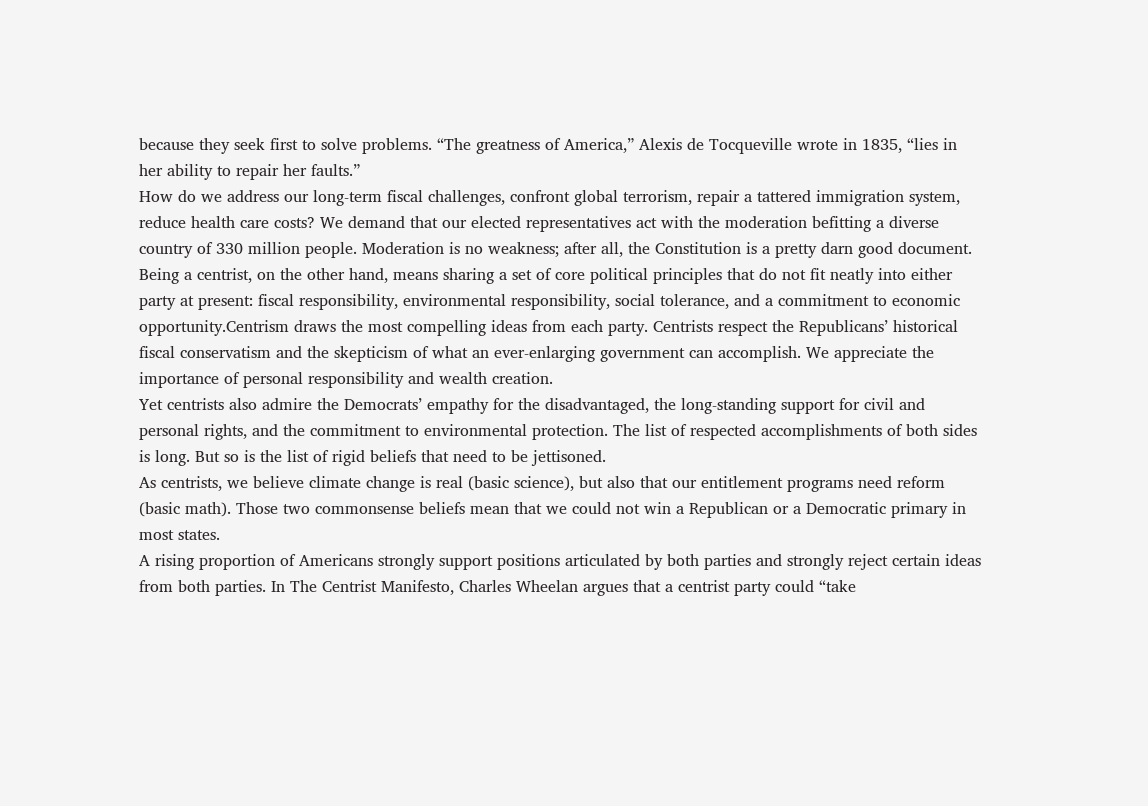because they seek first to solve problems. “The greatness of America,” Alexis de Tocqueville wrote in 1835, “lies in her ability to repair her faults.”
How do we address our long-term fiscal challenges, confront global terrorism, repair a tattered immigration system, reduce health care costs? We demand that our elected representatives act with the moderation befitting a diverse country of 330 million people. Moderation is no weakness; after all, the Constitution is a pretty darn good document.
Being a centrist, on the other hand, means sharing a set of core political principles that do not fit neatly into either party at present: fiscal responsibility, environmental responsibility, social tolerance, and a commitment to economic opportunity.Centrism draws the most compelling ideas from each party. Centrists respect the Republicans’ historical fiscal conservatism and the skepticism of what an ever-enlarging government can accomplish. We appreciate the importance of personal responsibility and wealth creation.
Yet centrists also admire the Democrats’ empathy for the disadvantaged, the long-standing support for civil and personal rights, and the commitment to environmental protection. The list of respected accomplishments of both sides is long. But so is the list of rigid beliefs that need to be jettisoned.
As centrists, we believe climate change is real (basic science), but also that our entitlement programs need reform (basic math). Those two commonsense beliefs mean that we could not win a Republican or a Democratic primary in most states.
A rising proportion of Americans strongly support positions articulated by both parties and strongly reject certain ideas from both parties. In The Centrist Manifesto, Charles Wheelan argues that a centrist party could “take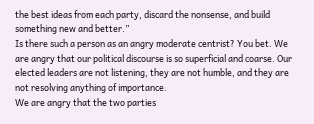the best ideas from each party, discard the nonsense, and build something new and better.”
Is there such a person as an angry moderate centrist? You bet. We are angry that our political discourse is so superficial and coarse. Our elected leaders are not listening, they are not humble, and they are not resolving anything of importance.
We are angry that the two parties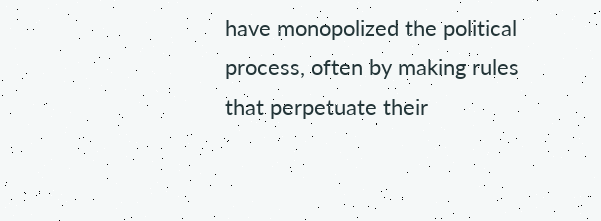have monopolized the political process, often by making rules that perpetuate their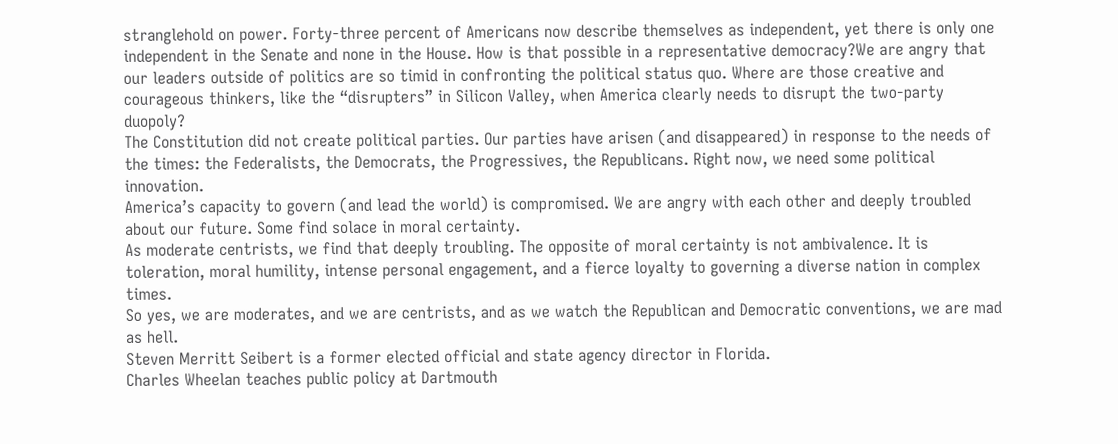stranglehold on power. Forty-three percent of Americans now describe themselves as independent, yet there is only one independent in the Senate and none in the House. How is that possible in a representative democracy?We are angry that our leaders outside of politics are so timid in confronting the political status quo. Where are those creative and courageous thinkers, like the “disrupters” in Silicon Valley, when America clearly needs to disrupt the two-party duopoly?
The Constitution did not create political parties. Our parties have arisen (and disappeared) in response to the needs of the times: the Federalists, the Democrats, the Progressives, the Republicans. Right now, we need some political innovation.
America’s capacity to govern (and lead the world) is compromised. We are angry with each other and deeply troubled about our future. Some find solace in moral certainty.
As moderate centrists, we find that deeply troubling. The opposite of moral certainty is not ambivalence. It is toleration, moral humility, intense personal engagement, and a fierce loyalty to governing a diverse nation in complex times.
So yes, we are moderates, and we are centrists, and as we watch the Republican and Democratic conventions, we are mad as hell.
Steven Merritt Seibert is a former elected official and state agency director in Florida.
Charles Wheelan teaches public policy at Dartmouth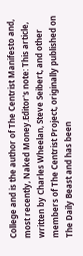College and is the author of The Centrist Manifesto and, most recently, Naked Money.Editor's note: This article, written by Charles Wheelan, Steve Seibert, and other members of The Centrist Project, originally published on The Daily Beast and has been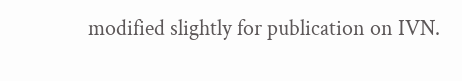modified slightly for publication on IVN.